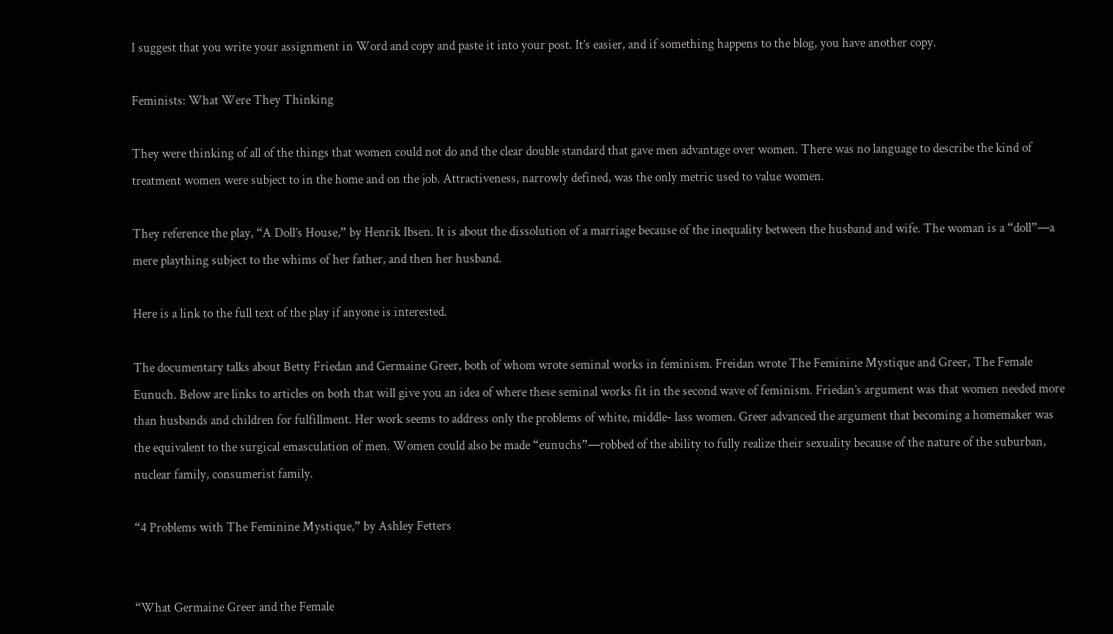I suggest that you write your assignment in Word and copy and paste it into your post. It’s easier, and if something happens to the blog, you have another copy.

Feminists: What Were They Thinking

They were thinking of all of the things that women could not do and the clear double standard that gave men advantage over women. There was no language to describe the kind of treatment women were subject to in the home and on the job. Attractiveness, narrowly defined, was the only metric used to value women.

They reference the play, “A Doll’s House,” by Henrik Ibsen. It is about the dissolution of a marriage because of the inequality between the husband and wife. The woman is a “doll”—a mere plaything subject to the whims of her father, and then her husband.

Here is a link to the full text of the play if anyone is interested.

The documentary talks about Betty Friedan and Germaine Greer, both of whom wrote seminal works in feminism. Freidan wrote The Feminine Mystique and Greer, The Female Eunuch. Below are links to articles on both that will give you an idea of where these seminal works fit in the second wave of feminism. Friedan’s argument was that women needed more than husbands and children for fulfillment. Her work seems to address only the problems of white, middle- lass women. Greer advanced the argument that becoming a homemaker was the equivalent to the surgical emasculation of men. Women could also be made “eunuchs”—robbed of the ability to fully realize their sexuality because of the nature of the suburban, nuclear family, consumerist family.

“4 Problems with The Feminine Mystique,” by Ashley Fetters


“What Germaine Greer and the Female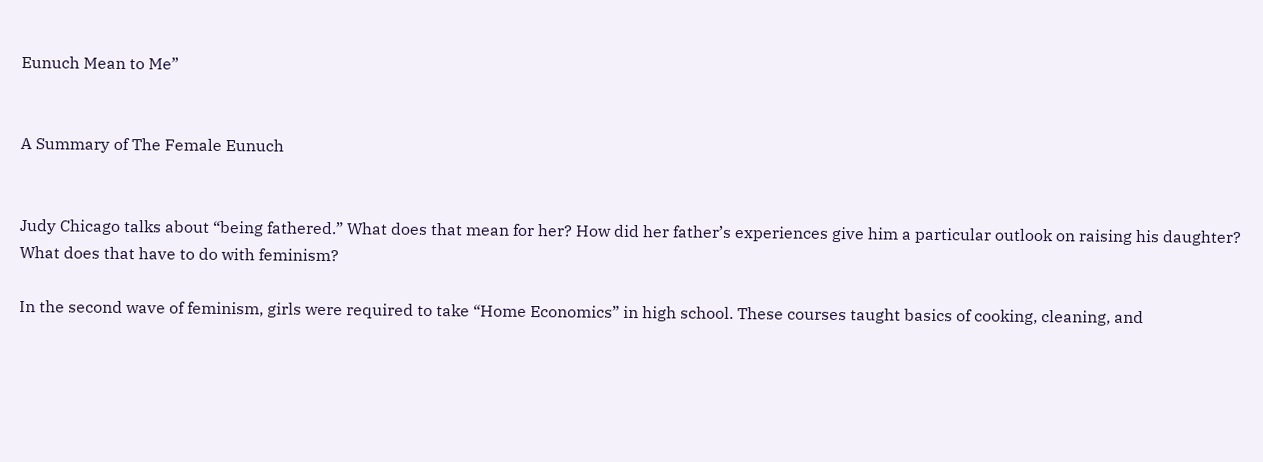Eunuch Mean to Me”


A Summary of The Female Eunuch


Judy Chicago talks about “being fathered.” What does that mean for her? How did her father’s experiences give him a particular outlook on raising his daughter? What does that have to do with feminism?

In the second wave of feminism, girls were required to take “Home Economics” in high school. These courses taught basics of cooking, cleaning, and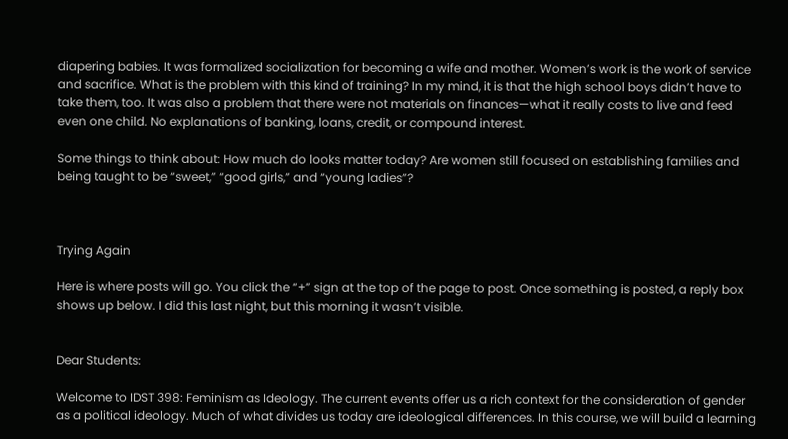diapering babies. It was formalized socialization for becoming a wife and mother. Women’s work is the work of service and sacrifice. What is the problem with this kind of training? In my mind, it is that the high school boys didn’t have to take them, too. It was also a problem that there were not materials on finances—what it really costs to live and feed even one child. No explanations of banking, loans, credit, or compound interest.

Some things to think about: How much do looks matter today? Are women still focused on establishing families and being taught to be “sweet,” “good girls,” and “young ladies”?



Trying Again

Here is where posts will go. You click the “+” sign at the top of the page to post. Once something is posted, a reply box shows up below. I did this last night, but this morning it wasn’t visible.


Dear Students:

Welcome to IDST 398: Feminism as Ideology. The current events offer us a rich context for the consideration of gender as a political ideology. Much of what divides us today are ideological differences. In this course, we will build a learning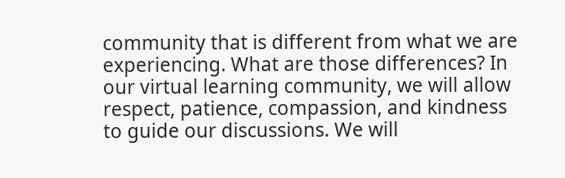community that is different from what we are experiencing. What are those differences? In our virtual learning community, we will allow respect, patience, compassion, and kindness to guide our discussions. We will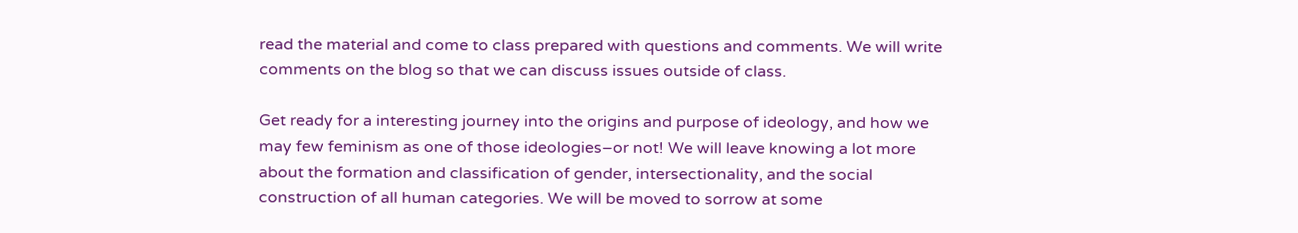read the material and come to class prepared with questions and comments. We will write comments on the blog so that we can discuss issues outside of class.

Get ready for a interesting journey into the origins and purpose of ideology, and how we may few feminism as one of those ideologies–or not! We will leave knowing a lot more about the formation and classification of gender, intersectionality, and the social construction of all human categories. We will be moved to sorrow at some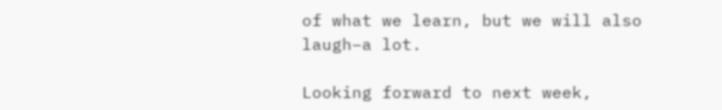of what we learn, but we will also laugh–a lot.

Looking forward to next week,